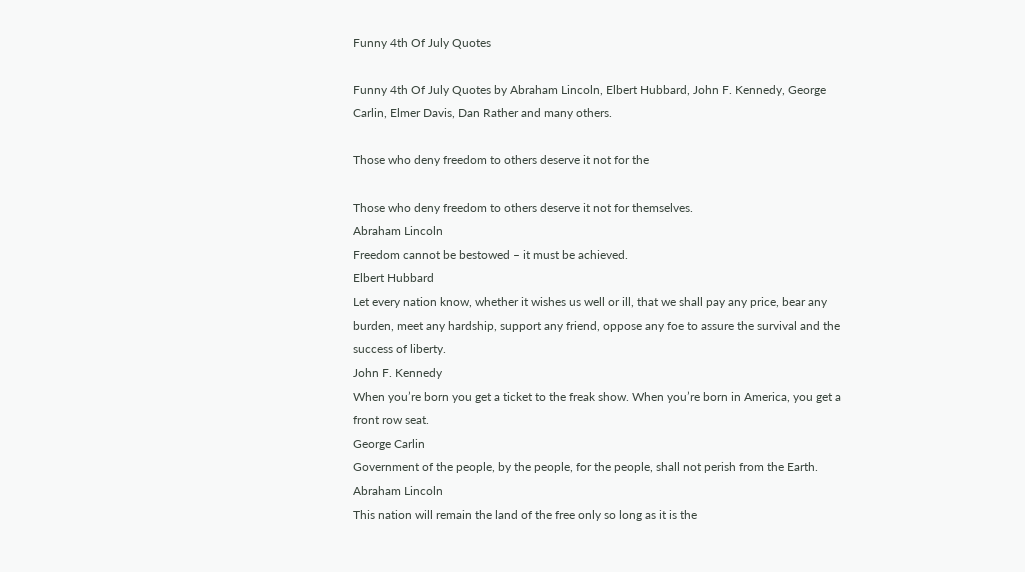Funny 4th Of July Quotes

Funny 4th Of July Quotes by Abraham Lincoln, Elbert Hubbard, John F. Kennedy, George Carlin, Elmer Davis, Dan Rather and many others.

Those who deny freedom to others deserve it not for the

Those who deny freedom to others deserve it not for themselves.
Abraham Lincoln
Freedom cannot be bestowed – it must be achieved.
Elbert Hubbard
Let every nation know, whether it wishes us well or ill, that we shall pay any price, bear any burden, meet any hardship, support any friend, oppose any foe to assure the survival and the success of liberty.
John F. Kennedy
When you’re born you get a ticket to the freak show. When you’re born in America, you get a front row seat.
George Carlin
Government of the people, by the people, for the people, shall not perish from the Earth.
Abraham Lincoln
This nation will remain the land of the free only so long as it is the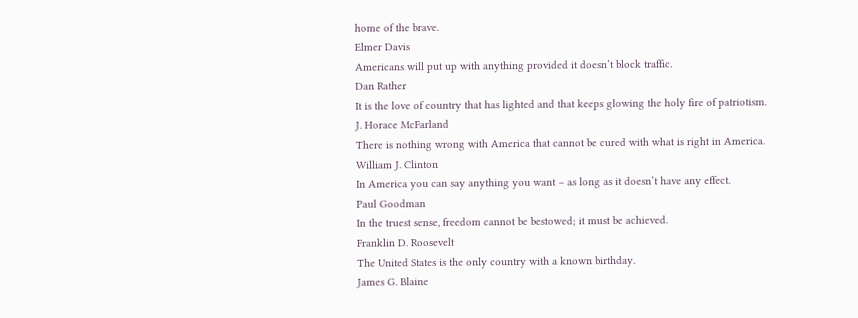home of the brave.
Elmer Davis
Americans will put up with anything provided it doesn’t block traffic.
Dan Rather
It is the love of country that has lighted and that keeps glowing the holy fire of patriotism.
J. Horace McFarland
There is nothing wrong with America that cannot be cured with what is right in America.
William J. Clinton
In America you can say anything you want – as long as it doesn’t have any effect.
Paul Goodman
In the truest sense, freedom cannot be bestowed; it must be achieved.
Franklin D. Roosevelt
The United States is the only country with a known birthday.
James G. Blaine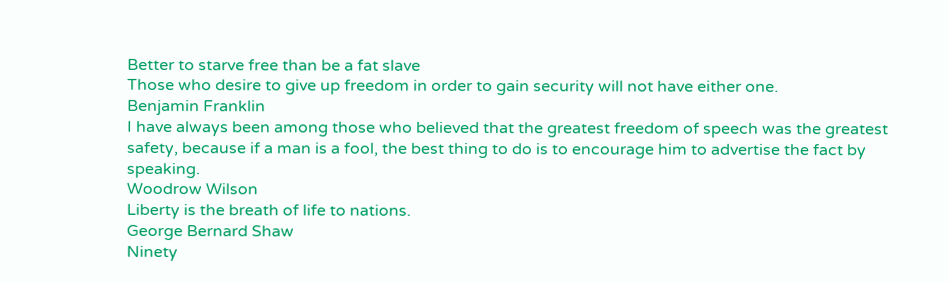Better to starve free than be a fat slave
Those who desire to give up freedom in order to gain security will not have either one.
Benjamin Franklin
I have always been among those who believed that the greatest freedom of speech was the greatest safety, because if a man is a fool, the best thing to do is to encourage him to advertise the fact by speaking.
Woodrow Wilson
Liberty is the breath of life to nations.
George Bernard Shaw
Ninety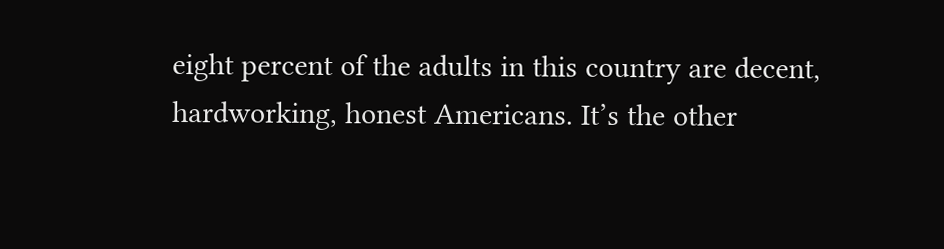eight percent of the adults in this country are decent, hardworking, honest Americans. It’s the other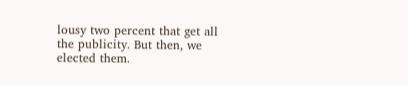lousy two percent that get all the publicity. But then, we elected them.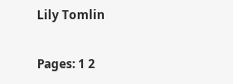Lily Tomlin

Pages: 1 2